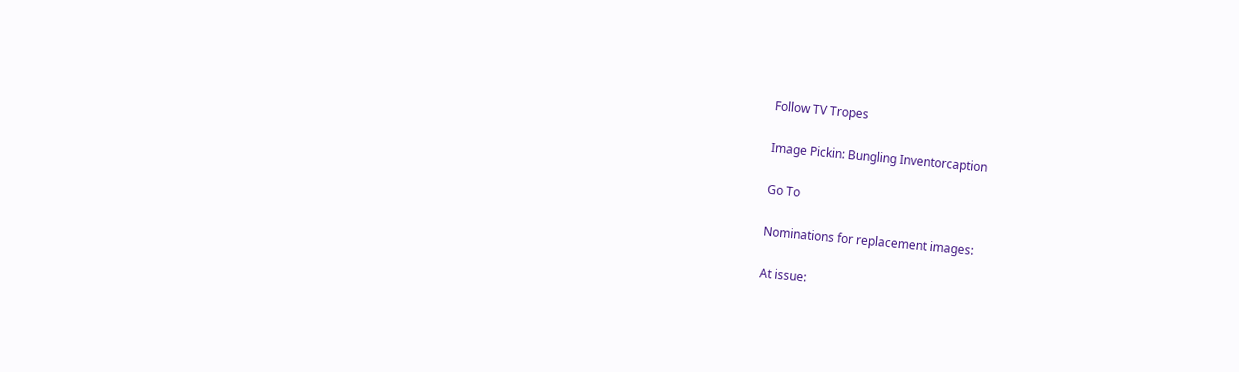Follow TV Tropes

Image Pickin: Bungling Inventorcaption

Go To

Nominations for replacement images:

At issue: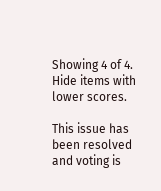Showing 4 of 4. Hide items with lower scores.

This issue has been resolved and voting is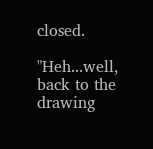closed.

"Heh...well, back to the drawing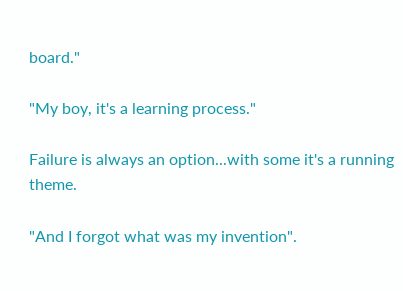board."

"My boy, it's a learning process."

Failure is always an option...with some it's a running theme.

"And I forgot what was my invention".